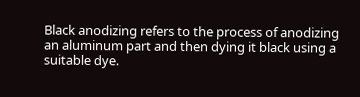Black anodizing refers to the process of anodizing an aluminum part and then dying it black using a suitable dye.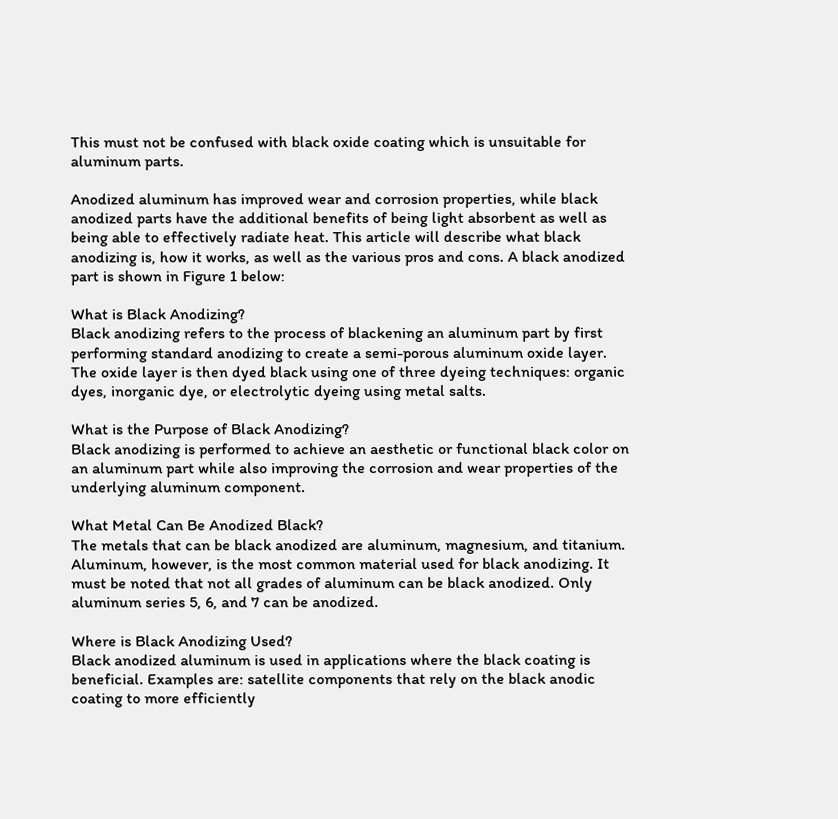This must not be confused with black oxide coating which is unsuitable for aluminum parts.

Anodized aluminum has improved wear and corrosion properties, while black anodized parts have the additional benefits of being light absorbent as well as being able to effectively radiate heat. This article will describe what black anodizing is, how it works, as well as the various pros and cons. A black anodized part is shown in Figure 1 below:

What is Black Anodizing?
Black anodizing refers to the process of blackening an aluminum part by first performing standard anodizing to create a semi-porous aluminum oxide layer. The oxide layer is then dyed black using one of three dyeing techniques: organic dyes, inorganic dye, or electrolytic dyeing using metal salts.

What is the Purpose of Black Anodizing?
Black anodizing is performed to achieve an aesthetic or functional black color on an aluminum part while also improving the corrosion and wear properties of the underlying aluminum component.

What Metal Can Be Anodized Black?
The metals that can be black anodized are aluminum, magnesium, and titanium. Aluminum, however, is the most common material used for black anodizing. It must be noted that not all grades of aluminum can be black anodized. Only aluminum series 5, 6, and 7 can be anodized.

Where is Black Anodizing Used?
Black anodized aluminum is used in applications where the black coating is beneficial. Examples are: satellite components that rely on the black anodic coating to more efficiently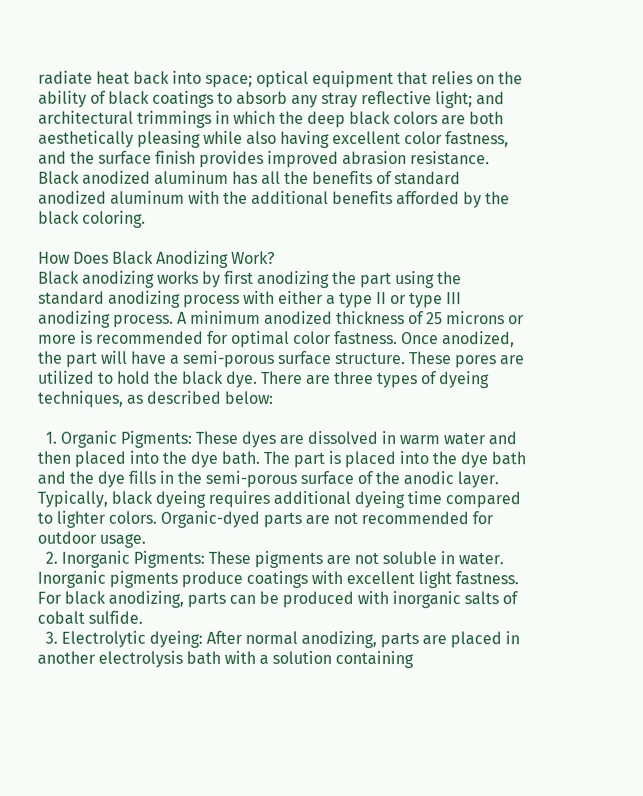radiate heat back into space; optical equipment that relies on the ability of black coatings to absorb any stray reflective light; and architectural trimmings in which the deep black colors are both aesthetically pleasing while also having excellent color fastness, and the surface finish provides improved abrasion resistance. Black anodized aluminum has all the benefits of standard anodized aluminum with the additional benefits afforded by the black coloring.

How Does Black Anodizing Work?
Black anodizing works by first anodizing the part using the standard anodizing process with either a type II or type III anodizing process. A minimum anodized thickness of 25 microns or more is recommended for optimal color fastness. Once anodized, the part will have a semi-porous surface structure. These pores are utilized to hold the black dye. There are three types of dyeing techniques, as described below:

  1. Organic Pigments: These dyes are dissolved in warm water and then placed into the dye bath. The part is placed into the dye bath and the dye fills in the semi-porous surface of the anodic layer. Typically, black dyeing requires additional dyeing time compared to lighter colors. Organic-dyed parts are not recommended for outdoor usage.
  2. Inorganic Pigments: These pigments are not soluble in water. Inorganic pigments produce coatings with excellent light fastness. For black anodizing, parts can be produced with inorganic salts of cobalt sulfide.
  3. Electrolytic dyeing: After normal anodizing, parts are placed in another electrolysis bath with a solution containing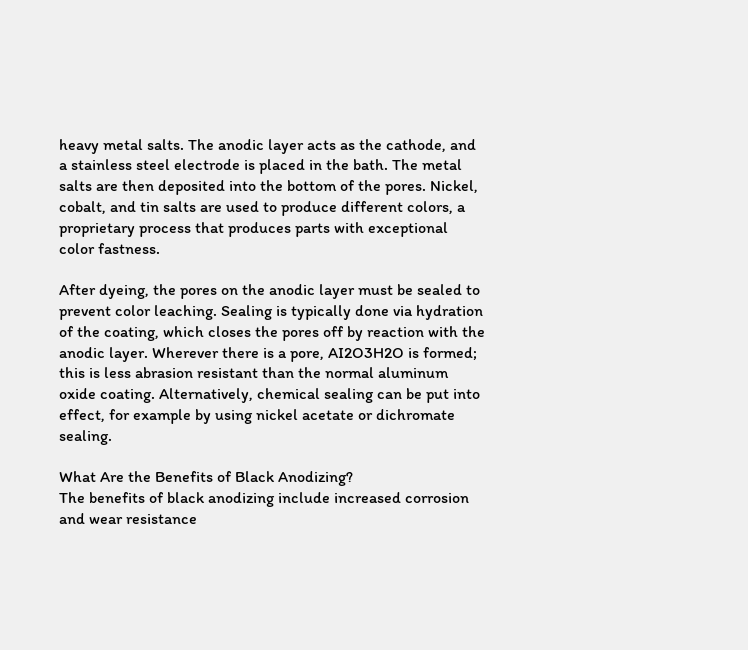heavy metal salts. The anodic layer acts as the cathode, and a stainless steel electrode is placed in the bath. The metal salts are then deposited into the bottom of the pores. Nickel, cobalt, and tin salts are used to produce different colors, a proprietary process that produces parts with exceptional color fastness.

After dyeing, the pores on the anodic layer must be sealed to prevent color leaching. Sealing is typically done via hydration of the coating, which closes the pores off by reaction with the anodic layer. Wherever there is a pore, AI2O3H2O is formed; this is less abrasion resistant than the normal aluminum oxide coating. Alternatively, chemical sealing can be put into effect, for example by using nickel acetate or dichromate sealing.

What Are the Benefits of Black Anodizing?
The benefits of black anodizing include increased corrosion and wear resistance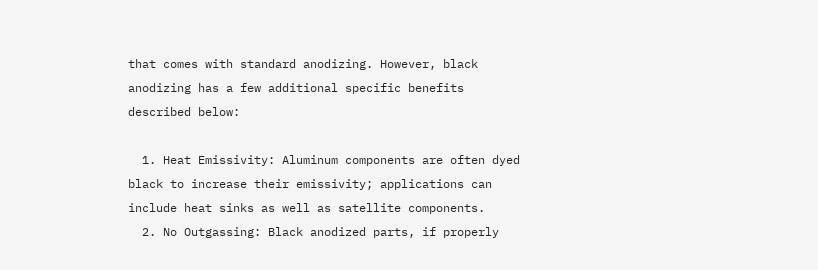that comes with standard anodizing. However, black anodizing has a few additional specific benefits described below:

  1. Heat Emissivity: Aluminum components are often dyed black to increase their emissivity; applications can include heat sinks as well as satellite components.
  2. No Outgassing: Black anodized parts, if properly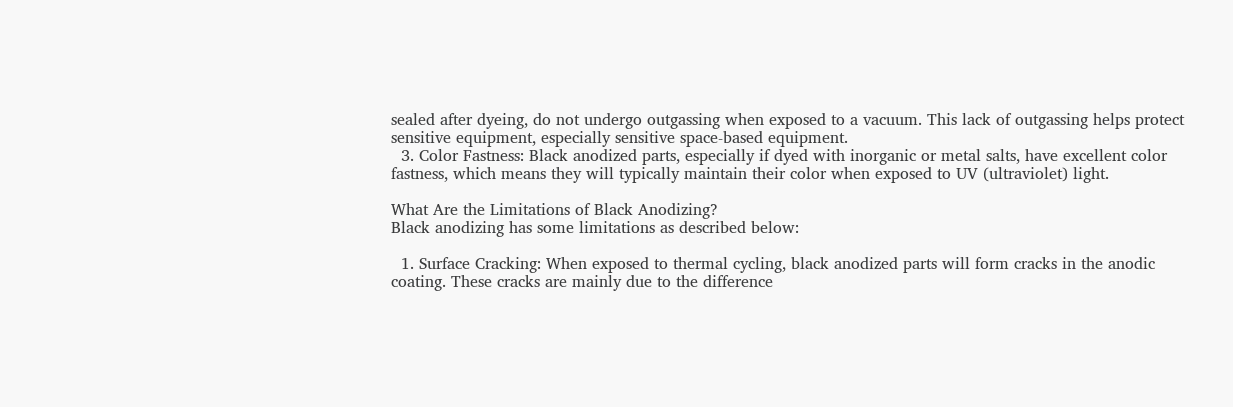sealed after dyeing, do not undergo outgassing when exposed to a vacuum. This lack of outgassing helps protect sensitive equipment, especially sensitive space-based equipment.
  3. Color Fastness: Black anodized parts, especially if dyed with inorganic or metal salts, have excellent color fastness, which means they will typically maintain their color when exposed to UV (ultraviolet) light.

What Are the Limitations of Black Anodizing?
Black anodizing has some limitations as described below:

  1. Surface Cracking: When exposed to thermal cycling, black anodized parts will form cracks in the anodic coating. These cracks are mainly due to the difference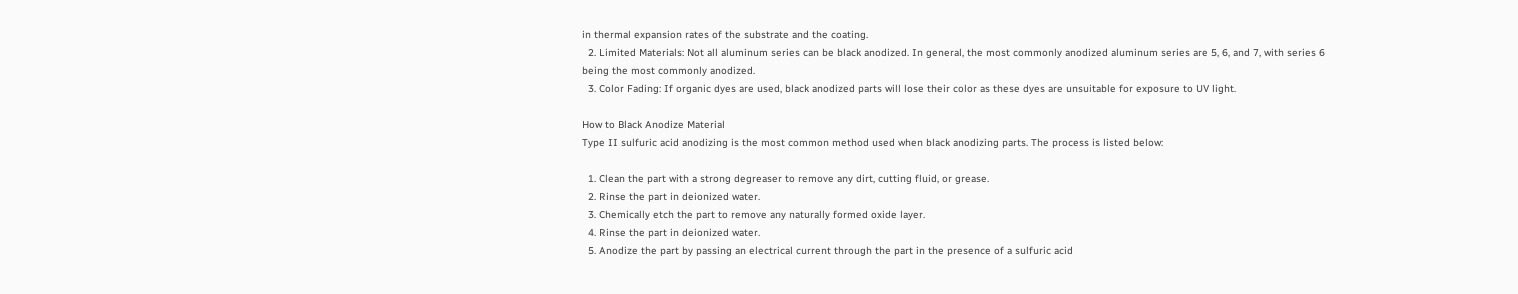in thermal expansion rates of the substrate and the coating.
  2. Limited Materials: Not all aluminum series can be black anodized. In general, the most commonly anodized aluminum series are 5, 6, and 7, with series 6 being the most commonly anodized.
  3. Color Fading: If organic dyes are used, black anodized parts will lose their color as these dyes are unsuitable for exposure to UV light.

How to Black Anodize Material
Type II sulfuric acid anodizing is the most common method used when black anodizing parts. The process is listed below:

  1. Clean the part with a strong degreaser to remove any dirt, cutting fluid, or grease.
  2. Rinse the part in deionized water.
  3. Chemically etch the part to remove any naturally formed oxide layer.
  4. Rinse the part in deionized water.
  5. Anodize the part by passing an electrical current through the part in the presence of a sulfuric acid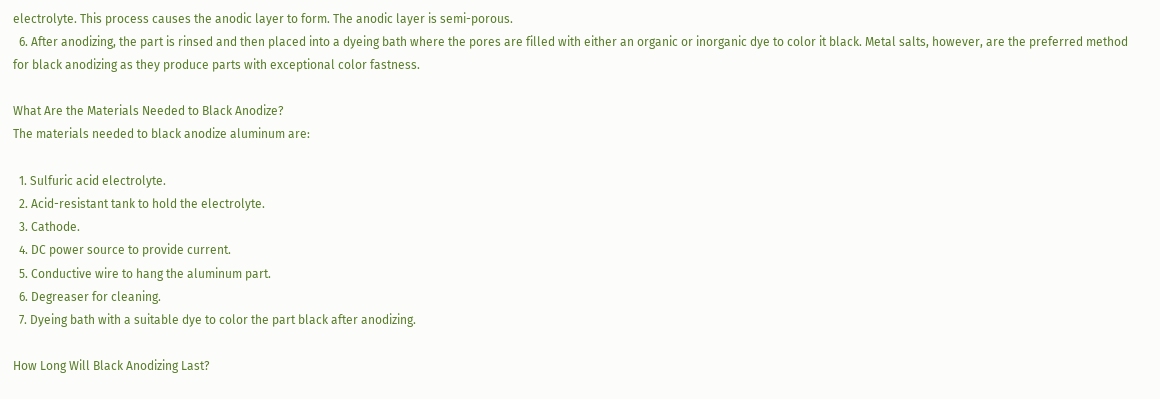electrolyte. This process causes the anodic layer to form. The anodic layer is semi-porous.
  6. After anodizing, the part is rinsed and then placed into a dyeing bath where the pores are filled with either an organic or inorganic dye to color it black. Metal salts, however, are the preferred method for black anodizing as they produce parts with exceptional color fastness.

What Are the Materials Needed to Black Anodize?
The materials needed to black anodize aluminum are:

  1. Sulfuric acid electrolyte.
  2. Acid-resistant tank to hold the electrolyte.
  3. Cathode.
  4. DC power source to provide current.
  5. Conductive wire to hang the aluminum part.
  6. Degreaser for cleaning.
  7. Dyeing bath with a suitable dye to color the part black after anodizing.

How Long Will Black Anodizing Last?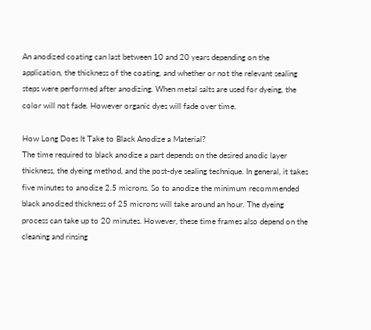An anodized coating can last between 10 and 20 years depending on the application, the thickness of the coating, and whether or not the relevant sealing steps were performed after anodizing. When metal salts are used for dyeing, the color will not fade. However organic dyes will fade over time.

How Long Does It Take to Black Anodize a Material?
The time required to black anodize a part depends on the desired anodic layer thickness, the dyeing method, and the post-dye sealing technique. In general, it takes five minutes to anodize 2.5 microns. So to anodize the minimum recommended black anodized thickness of 25 microns will take around an hour. The dyeing process can take up to 20 minutes. However, these time frames also depend on the cleaning and rinsing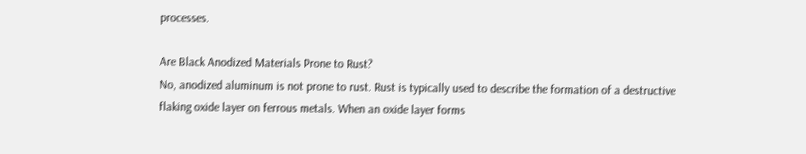processes.

Are Black Anodized Materials Prone to Rust?
No, anodized aluminum is not prone to rust. Rust is typically used to describe the formation of a destructive flaking oxide layer on ferrous metals. When an oxide layer forms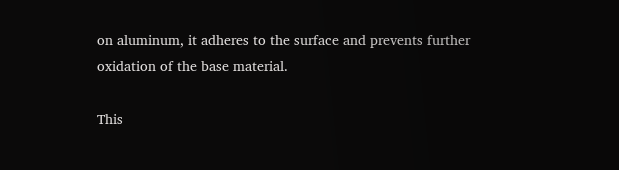on aluminum, it adheres to the surface and prevents further oxidation of the base material.

This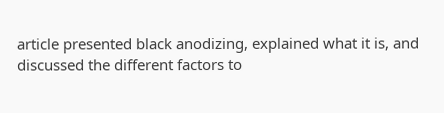article presented black anodizing, explained what it is, and discussed the different factors to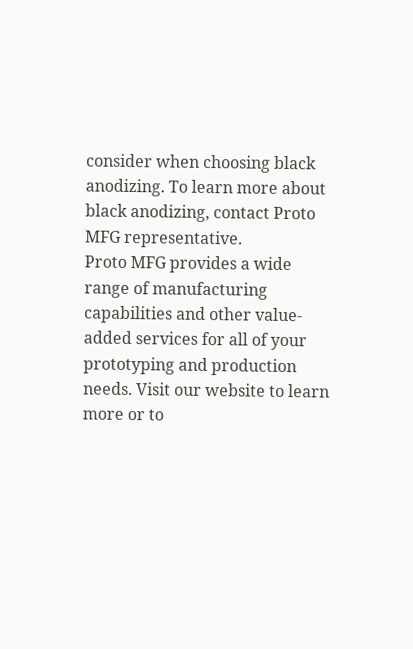consider when choosing black anodizing. To learn more about black anodizing, contact Proto MFG representative.
Proto MFG provides a wide range of manufacturing capabilities and other value-added services for all of your prototyping and production needs. Visit our website to learn more or to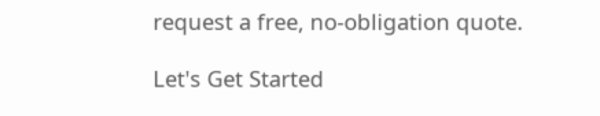request a free, no-obligation quote.

Let's Get Started